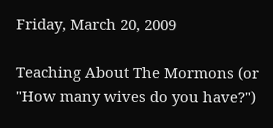Friday, March 20, 2009

Teaching About The Mormons (or "How many wives do you have?")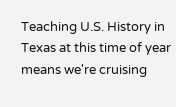Teaching U.S. History in Texas at this time of year means we're cruising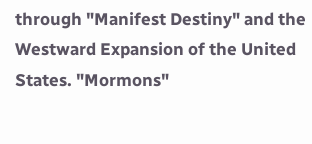through "Manifest Destiny" and the Westward Expansion of the United States. "Mormons"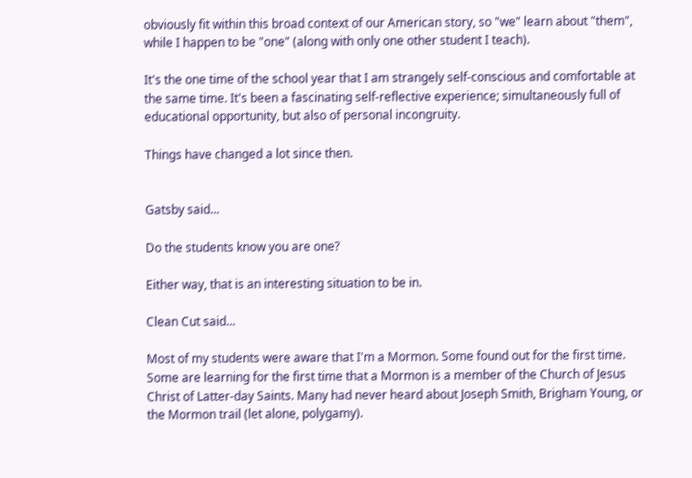obviously fit within this broad context of our American story, so "we" learn about "them", while I happen to be "one" (along with only one other student I teach).

It's the one time of the school year that I am strangely self-conscious and comfortable at the same time. It's been a fascinating self-reflective experience; simultaneously full of educational opportunity, but also of personal incongruity.

Things have changed a lot since then.


Gatsby said...

Do the students know you are one?

Either way, that is an interesting situation to be in.

Clean Cut said...

Most of my students were aware that I'm a Mormon. Some found out for the first time. Some are learning for the first time that a Mormon is a member of the Church of Jesus Christ of Latter-day Saints. Many had never heard about Joseph Smith, Brigham Young, or the Mormon trail (let alone, polygamy).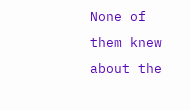None of them knew about the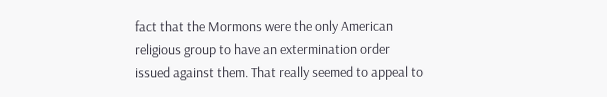fact that the Mormons were the only American religious group to have an extermination order issued against them. That really seemed to appeal to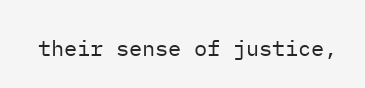their sense of justice,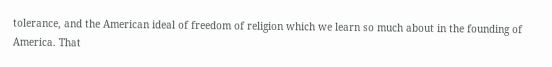tolerance, and the American ideal of freedom of religion which we learn so much about in the founding of America. That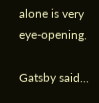alone is very eye-opening.

Gatsby said...